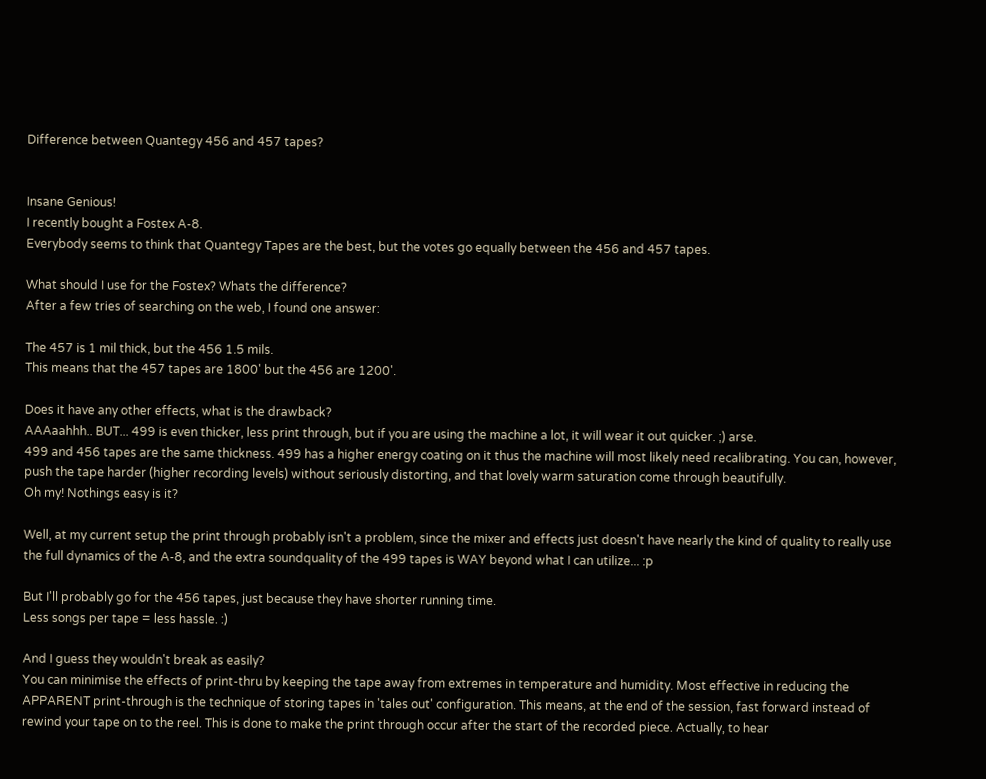Difference between Quantegy 456 and 457 tapes?


Insane Genious!
I recently bought a Fostex A-8.
Everybody seems to think that Quantegy Tapes are the best, but the votes go equally between the 456 and 457 tapes.

What should I use for the Fostex? Whats the difference?
After a few tries of searching on the web, I found one answer:

The 457 is 1 mil thick, but the 456 1.5 mils.
This means that the 457 tapes are 1800' but the 456 are 1200'.

Does it have any other effects, what is the drawback?
AAAaahhh.. BUT... 499 is even thicker, less print through, but if you are using the machine a lot, it will wear it out quicker. ;) arse.
499 and 456 tapes are the same thickness. 499 has a higher energy coating on it thus the machine will most likely need recalibrating. You can, however, push the tape harder (higher recording levels) without seriously distorting, and that lovely warm saturation come through beautifully.
Oh my! Nothings easy is it?

Well, at my current setup the print through probably isn't a problem, since the mixer and effects just doesn't have nearly the kind of quality to really use the full dynamics of the A-8, and the extra soundquality of the 499 tapes is WAY beyond what I can utilize... :p

But I'll probably go for the 456 tapes, just because they have shorter running time.
Less songs per tape = less hassle. :)

And I guess they wouldn't break as easily?
You can minimise the effects of print-thru by keeping the tape away from extremes in temperature and humidity. Most effective in reducing the APPARENT print-through is the technique of storing tapes in 'tales out' configuration. This means, at the end of the session, fast forward instead of rewind your tape on to the reel. This is done to make the print through occur after the start of the recorded piece. Actually, to hear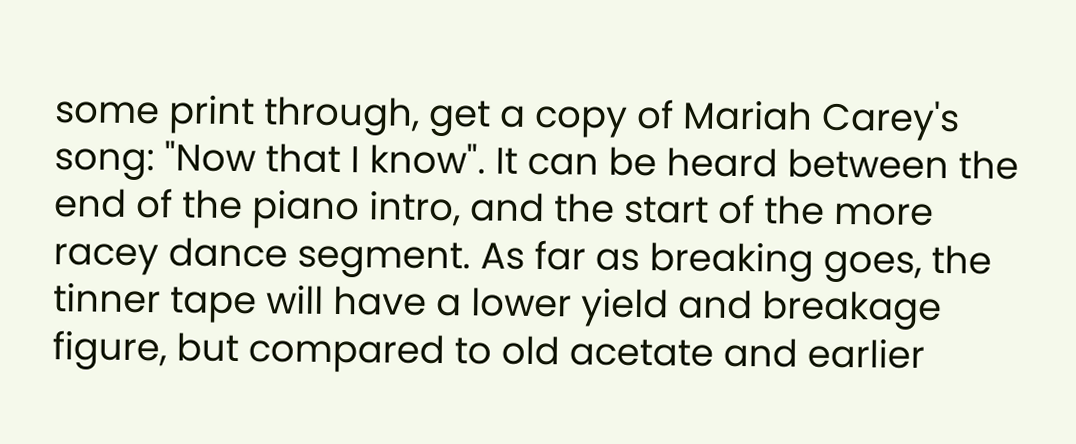some print through, get a copy of Mariah Carey's song: "Now that I know". It can be heard between the end of the piano intro, and the start of the more racey dance segment. As far as breaking goes, the tinner tape will have a lower yield and breakage figure, but compared to old acetate and earlier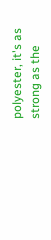polyester, it's as strong as the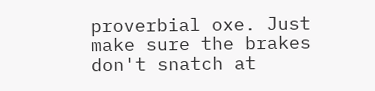proverbial oxe. Just make sure the brakes don't snatch at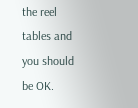the reel tables and you should be OK.